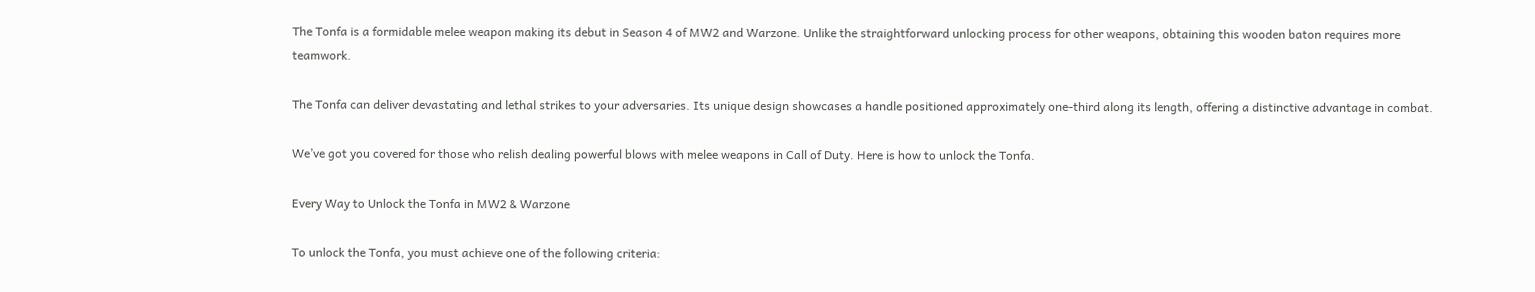The Tonfa is a formidable melee weapon making its debut in Season 4 of MW2 and Warzone. Unlike the straightforward unlocking process for other weapons, obtaining this wooden baton requires more teamwork.

The Tonfa can deliver devastating and lethal strikes to your adversaries. Its unique design showcases a handle positioned approximately one-third along its length, offering a distinctive advantage in combat.

We’ve got you covered for those who relish dealing powerful blows with melee weapons in Call of Duty. Here is how to unlock the Tonfa.

Every Way to Unlock the Tonfa in MW2 & Warzone

To unlock the Tonfa, you must achieve one of the following criteria: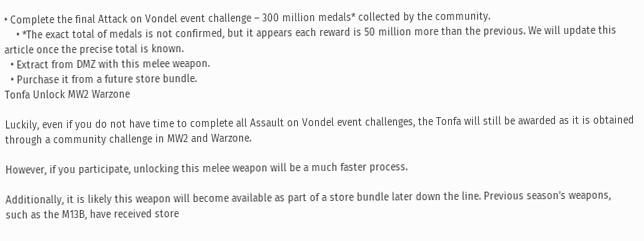• Complete the final Attack on Vondel event challenge – 300 million medals* collected by the community.
    • *The exact total of medals is not confirmed, but it appears each reward is 50 million more than the previous. We will update this article once the precise total is known.
  • Extract from DMZ with this melee weapon.
  • Purchase it from a future store bundle.
Tonfa Unlock MW2 Warzone

Luckily, even if you do not have time to complete all Assault on Vondel event challenges, the Tonfa will still be awarded as it is obtained through a community challenge in MW2 and Warzone.

However, if you participate, unlocking this melee weapon will be a much faster process.

Additionally, it is likely this weapon will become available as part of a store bundle later down the line. Previous season’s weapons, such as the M13B, have received store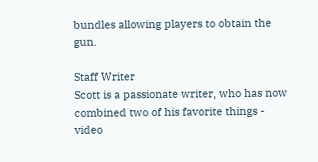bundles allowing players to obtain the gun.

Staff Writer
Scott is a passionate writer, who has now combined two of his favorite things - video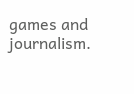games and journalism.